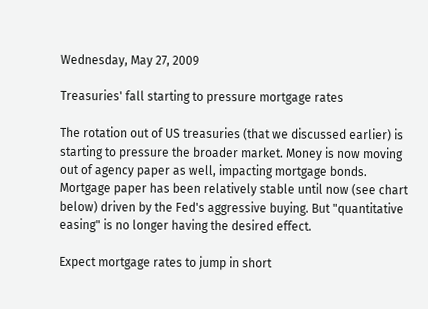Wednesday, May 27, 2009

Treasuries' fall starting to pressure mortgage rates

The rotation out of US treasuries (that we discussed earlier) is starting to pressure the broader market. Money is now moving out of agency paper as well, impacting mortgage bonds. Mortgage paper has been relatively stable until now (see chart below) driven by the Fed's aggressive buying. But "quantitative easing" is no longer having the desired effect.

Expect mortgage rates to jump in short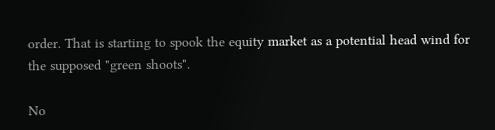order. That is starting to spook the equity market as a potential head wind for the supposed "green shoots".

No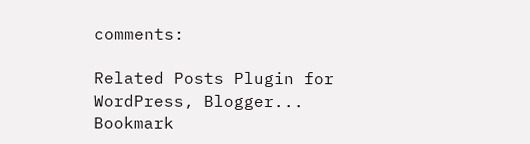comments:

Related Posts Plugin for WordPress, Blogger...
Bookmark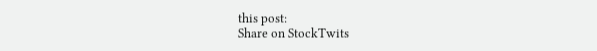this post:
Share on StockTwits